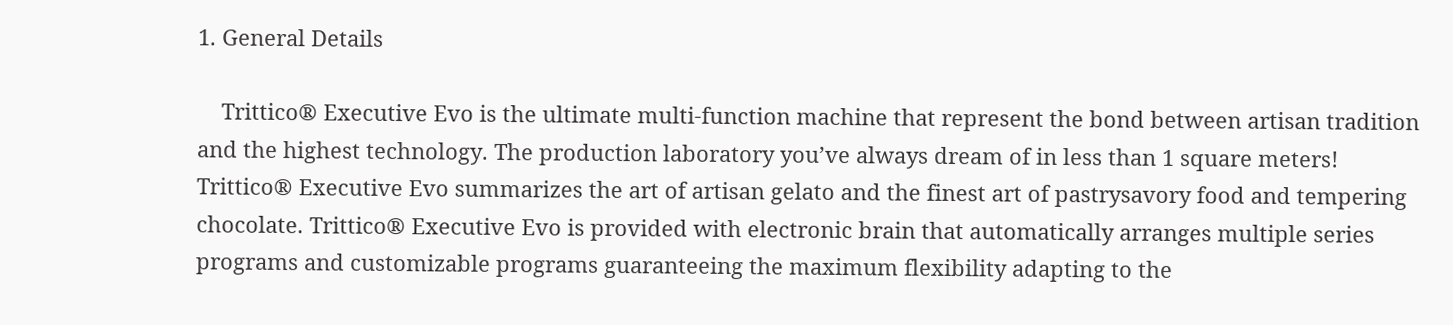1. General Details

    Trittico® Executive Evo is the ultimate multi-function machine that represent the bond between artisan tradition and the highest technology. The production laboratory you’ve always dream of in less than 1 square meters! Trittico® Executive Evo summarizes the art of artisan gelato and the finest art of pastrysavory food and tempering chocolate. Trittico® Executive Evo is provided with electronic brain that automatically arranges multiple series programs and customizable programs guaranteeing the maximum flexibility adapting to the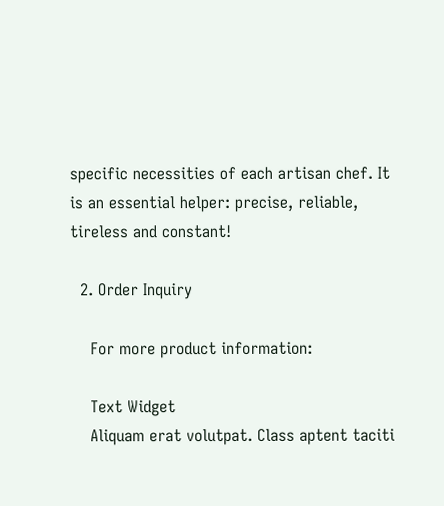specific necessities of each artisan chef. It is an essential helper: precise, reliable, tireless and constant!

  2. Order Inquiry

    For more product information:

    Text Widget
    Aliquam erat volutpat. Class aptent taciti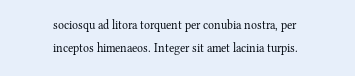sociosqu ad litora torquent per conubia nostra, per inceptos himenaeos. Integer sit amet lacinia turpis.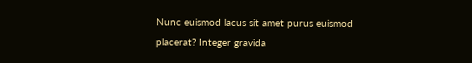Nunc euismod lacus sit amet purus euismod placerat? Integer gravida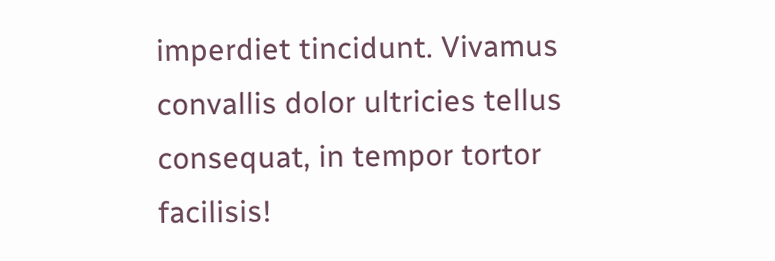imperdiet tincidunt. Vivamus convallis dolor ultricies tellus consequat, in tempor tortor facilisis!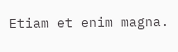Etiam et enim magna.